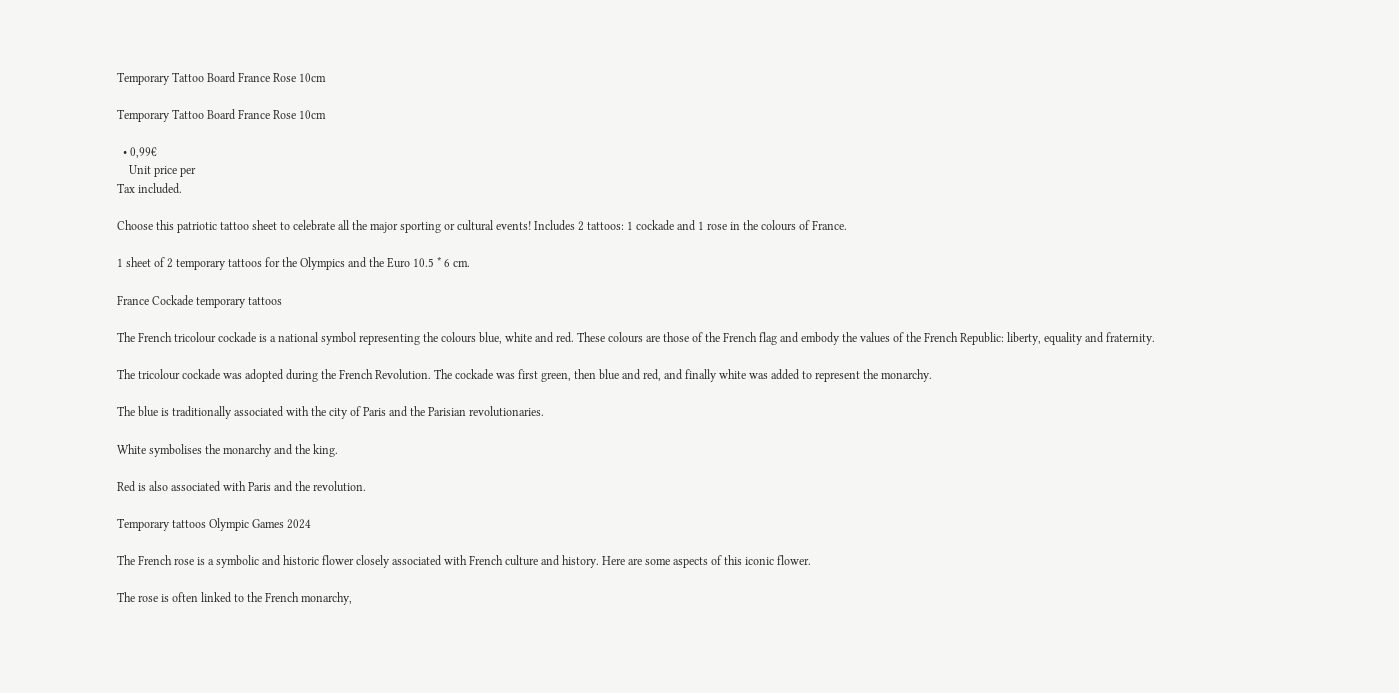Temporary Tattoo Board France Rose 10cm

Temporary Tattoo Board France Rose 10cm

  • 0,99€
    Unit price per
Tax included.

Choose this patriotic tattoo sheet to celebrate all the major sporting or cultural events! Includes 2 tattoos: 1 cockade and 1 rose in the colours of France.

1 sheet of 2 temporary tattoos for the Olympics and the Euro 10.5 * 6 cm.

France Cockade temporary tattoos

The French tricolour cockade is a national symbol representing the colours blue, white and red. These colours are those of the French flag and embody the values of the French Republic: liberty, equality and fraternity.

The tricolour cockade was adopted during the French Revolution. The cockade was first green, then blue and red, and finally white was added to represent the monarchy.

The blue is traditionally associated with the city of Paris and the Parisian revolutionaries.

White symbolises the monarchy and the king.

Red is also associated with Paris and the revolution.

Temporary tattoos Olympic Games 2024

The French rose is a symbolic and historic flower closely associated with French culture and history. Here are some aspects of this iconic flower.

The rose is often linked to the French monarchy,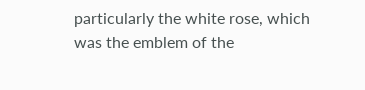particularly the white rose, which was the emblem of the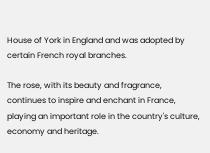House of York in England and was adopted by certain French royal branches.

The rose, with its beauty and fragrance, continues to inspire and enchant in France, playing an important role in the country's culture, economy and heritage.